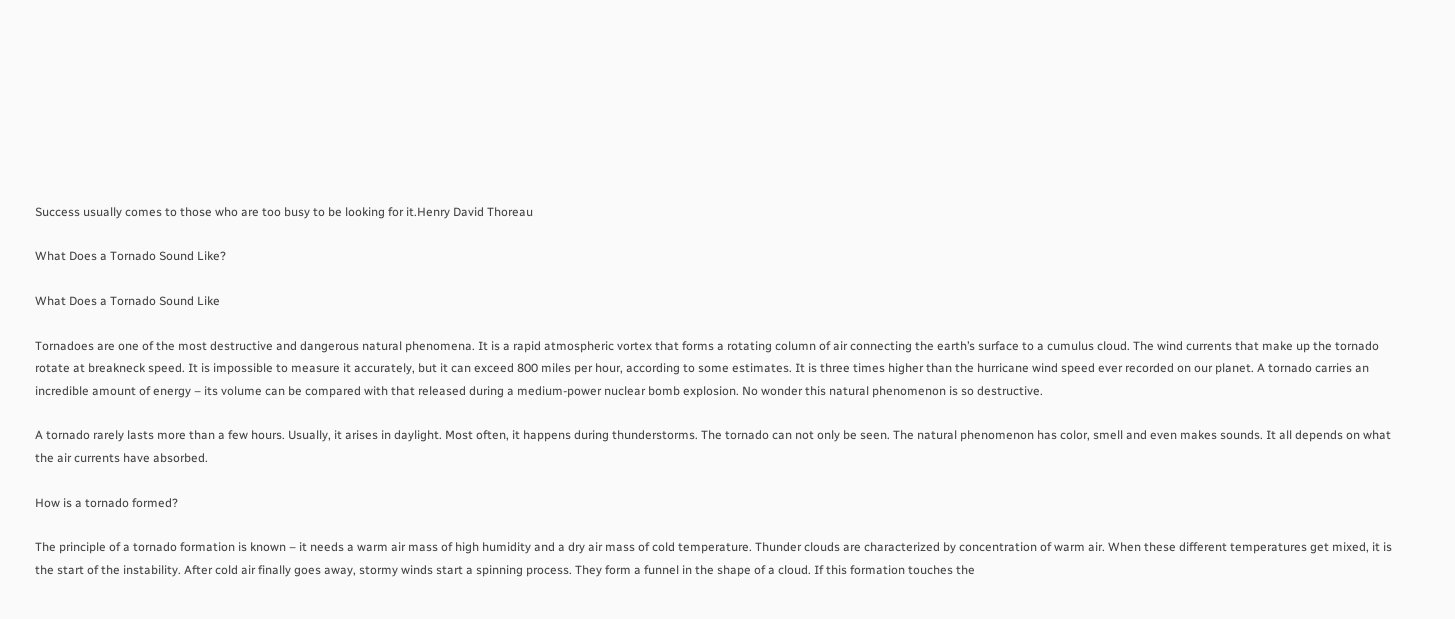Success usually comes to those who are too busy to be looking for it.Henry David Thoreau

What Does a Tornado Sound Like?

What Does a Tornado Sound Like

Tornadoes are one of the most destructive and dangerous natural phenomena. It is a rapid atmospheric vortex that forms a rotating column of air connecting the earth’s surface to a cumulus cloud. The wind currents that make up the tornado rotate at breakneck speed. It is impossible to measure it accurately, but it can exceed 800 miles per hour, according to some estimates. It is three times higher than the hurricane wind speed ever recorded on our planet. A tornado carries an incredible amount of energy – its volume can be compared with that released during a medium-power nuclear bomb explosion. No wonder this natural phenomenon is so destructive.

A tornado rarely lasts more than a few hours. Usually, it arises in daylight. Most often, it happens during thunderstorms. The tornado can not only be seen. The natural phenomenon has color, smell and even makes sounds. It all depends on what the air currents have absorbed.

How is a tornado formed?

The principle of a tornado formation is known – it needs a warm air mass of high humidity and a dry air mass of cold temperature. Thunder clouds are characterized by concentration of warm air. When these different temperatures get mixed, it is the start of the instability. After cold air finally goes away, stormy winds start a spinning process. They form a funnel in the shape of a cloud. If this formation touches the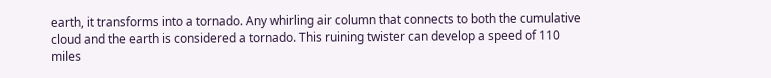earth, it transforms into a tornado. Any whirling air column that connects to both the cumulative cloud and the earth is considered a tornado. This ruining twister can develop a speed of 110 miles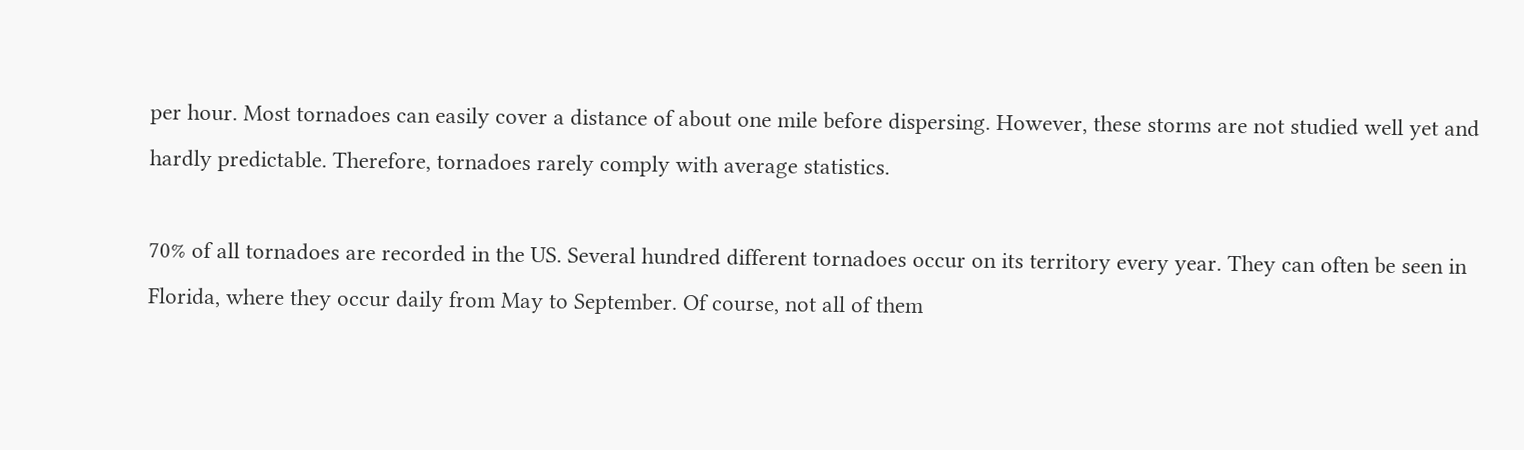per hour. Most tornadoes can easily cover a distance of about one mile before dispersing. However, these storms are not studied well yet and hardly predictable. Therefore, tornadoes rarely comply with average statistics.

70% of all tornadoes are recorded in the US. Several hundred different tornadoes occur on its territory every year. They can often be seen in Florida, where they occur daily from May to September. Of course, not all of them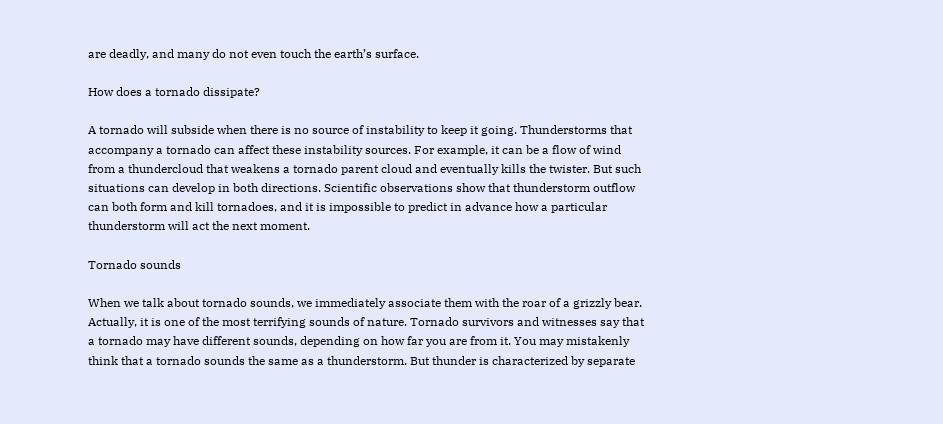are deadly, and many do not even touch the earth’s surface.

How does a tornado dissipate?

A tornado will subside when there is no source of instability to keep it going. Thunderstorms that accompany a tornado can affect these instability sources. For example, it can be a flow of wind from a thundercloud that weakens a tornado parent cloud and eventually kills the twister. But such situations can develop in both directions. Scientific observations show that thunderstorm outflow can both form and kill tornadoes, and it is impossible to predict in advance how a particular thunderstorm will act the next moment.

Tornado sounds

When we talk about tornado sounds, we immediately associate them with the roar of a grizzly bear. Actually, it is one of the most terrifying sounds of nature. Tornado survivors and witnesses say that a tornado may have different sounds, depending on how far you are from it. You may mistakenly think that a tornado sounds the same as a thunderstorm. But thunder is characterized by separate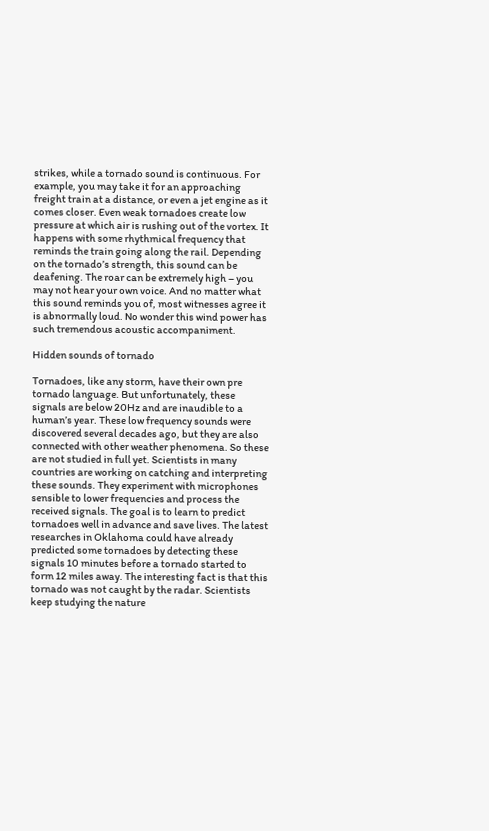strikes, while a tornado sound is continuous. For example, you may take it for an approaching freight train at a distance, or even a jet engine as it comes closer. Even weak tornadoes create low pressure at which air is rushing out of the vortex. It happens with some rhythmical frequency that reminds the train going along the rail. Depending on the tornado’s strength, this sound can be deafening. The roar can be extremely high – you may not hear your own voice. And no matter what this sound reminds you of, most witnesses agree it is abnormally loud. No wonder this wind power has such tremendous acoustic accompaniment.

Hidden sounds of tornado

Tornadoes, like any storm, have their own pre tornado language. But unfortunately, these signals are below 20Hz and are inaudible to a human’s year. These low frequency sounds were discovered several decades ago, but they are also connected with other weather phenomena. So these are not studied in full yet. Scientists in many countries are working on catching and interpreting these sounds. They experiment with microphones sensible to lower frequencies and process the received signals. The goal is to learn to predict tornadoes well in advance and save lives. The latest researches in Oklahoma could have already predicted some tornadoes by detecting these signals 10 minutes before a tornado started to form 12 miles away. The interesting fact is that this tornado was not caught by the radar. Scientists keep studying the nature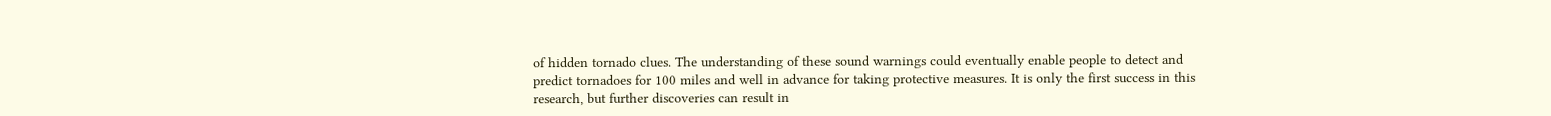of hidden tornado clues. The understanding of these sound warnings could eventually enable people to detect and predict tornadoes for 100 miles and well in advance for taking protective measures. It is only the first success in this research, but further discoveries can result in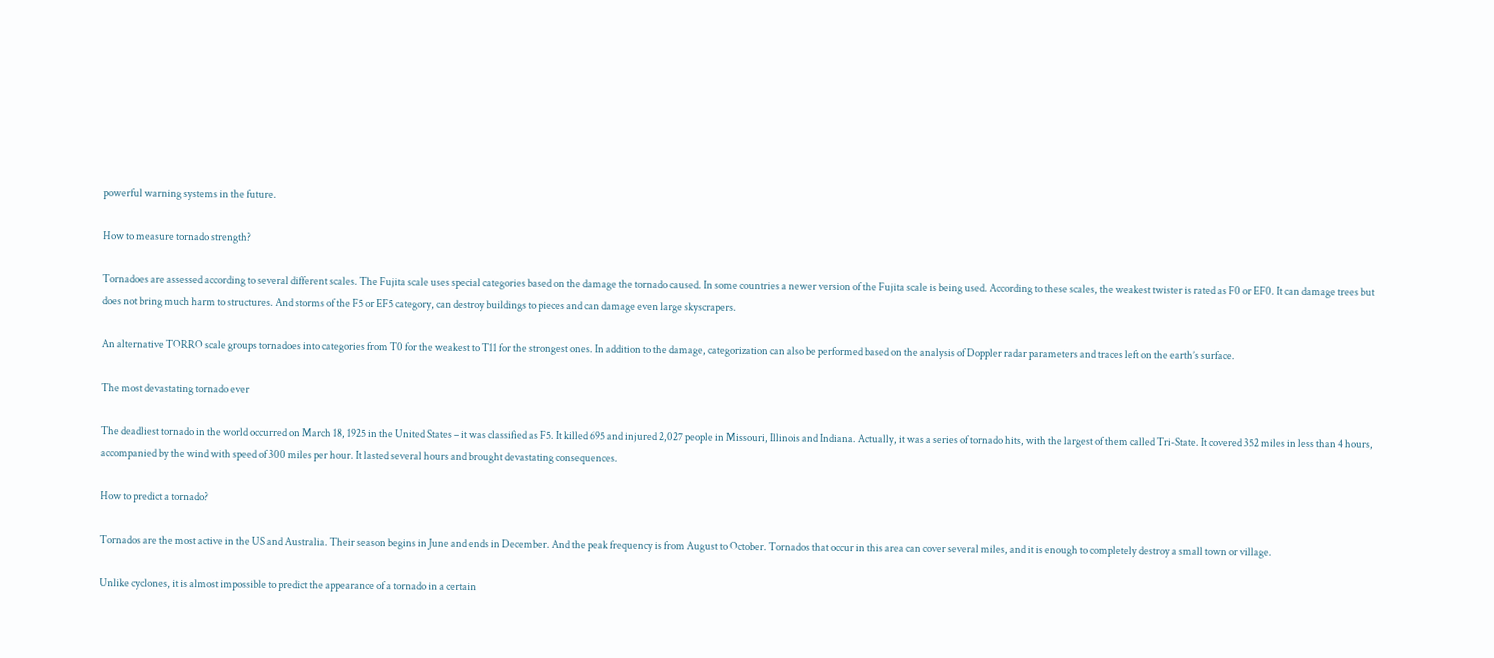powerful warning systems in the future.

How to measure tornado strength?

Tornadoes are assessed according to several different scales. The Fujita scale uses special categories based on the damage the tornado caused. In some countries a newer version of the Fujita scale is being used. According to these scales, the weakest twister is rated as F0 or EF0. It can damage trees but does not bring much harm to structures. And storms of the F5 or EF5 category, can destroy buildings to pieces and can damage even large skyscrapers.

An alternative TORRO scale groups tornadoes into categories from T0 for the weakest to T11 for the strongest ones. In addition to the damage, categorization can also be performed based on the analysis of Doppler radar parameters and traces left on the earth’s surface.

The most devastating tornado ever

The deadliest tornado in the world occurred on March 18, 1925 in the United States – it was classified as F5. It killed 695 and injured 2,027 people in Missouri, Illinois and Indiana. Actually, it was a series of tornado hits, with the largest of them called Tri-State. It covered 352 miles in less than 4 hours, accompanied by the wind with speed of 300 miles per hour. It lasted several hours and brought devastating consequences.

How to predict a tornado?

Tornados are the most active in the US and Australia. Their season begins in June and ends in December. And the peak frequency is from August to October. Tornados that occur in this area can cover several miles, and it is enough to completely destroy a small town or village.

Unlike cyclones, it is almost impossible to predict the appearance of a tornado in a certain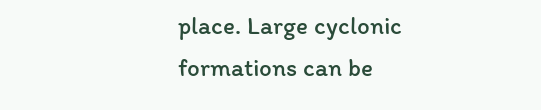place. Large cyclonic formations can be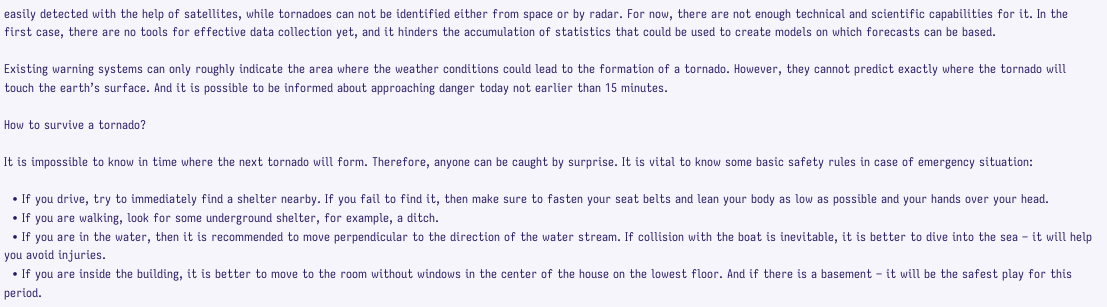easily detected with the help of satellites, while tornadoes can not be identified either from space or by radar. For now, there are not enough technical and scientific capabilities for it. In the first case, there are no tools for effective data collection yet, and it hinders the accumulation of statistics that could be used to create models on which forecasts can be based.

Existing warning systems can only roughly indicate the area where the weather conditions could lead to the formation of a tornado. However, they cannot predict exactly where the tornado will touch the earth’s surface. And it is possible to be informed about approaching danger today not earlier than 15 minutes.

How to survive a tornado?

It is impossible to know in time where the next tornado will form. Therefore, anyone can be caught by surprise. It is vital to know some basic safety rules in case of emergency situation:

  • If you drive, try to immediately find a shelter nearby. If you fail to find it, then make sure to fasten your seat belts and lean your body as low as possible and your hands over your head.
  • If you are walking, look for some underground shelter, for example, a ditch.
  • If you are in the water, then it is recommended to move perpendicular to the direction of the water stream. If collision with the boat is inevitable, it is better to dive into the sea – it will help you avoid injuries.
  • If you are inside the building, it is better to move to the room without windows in the center of the house on the lowest floor. And if there is a basement – it will be the safest play for this period.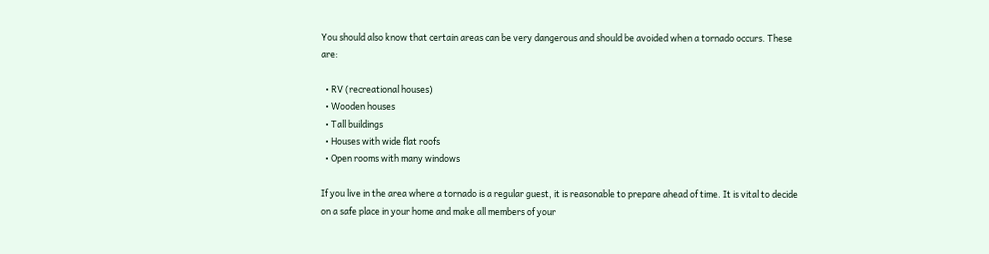You should also know that certain areas can be very dangerous and should be avoided when a tornado occurs. These are:

  • RV (recreational houses)
  • Wooden houses
  • Tall buildings
  • Houses with wide flat roofs
  • Open rooms with many windows

If you live in the area where a tornado is a regular guest, it is reasonable to prepare ahead of time. It is vital to decide on a safe place in your home and make all members of your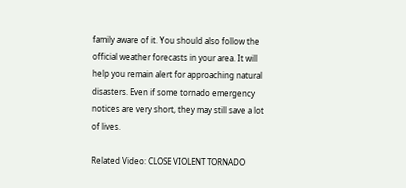family aware of it. You should also follow the official weather forecasts in your area. It will help you remain alert for approaching natural disasters. Even if some tornado emergency notices are very short, they may still save a lot of lives.

Related Video: CLOSE VIOLENT TORNADO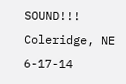SOUND!!! Coleridge, NE 6-17-14